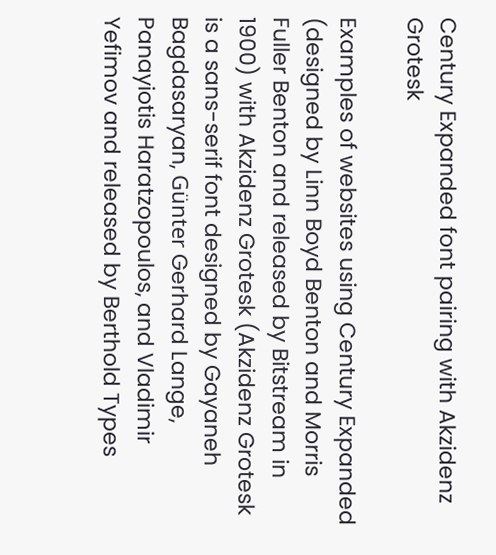Century Expanded font pairing with Akzidenz Grotesk

Examples of websites using Century Expanded (designed by Linn Boyd Benton and Morris Fuller Benton and released by Bitstream in 1900) with Akzidenz Grotesk (Akzidenz Grotesk is a sans-serif font designed by Gayaneh Bagdasaryan, Günter Gerhard Lange, Panayiotis Haratzopoulos, and Vladimir Yefimov and released by Berthold Types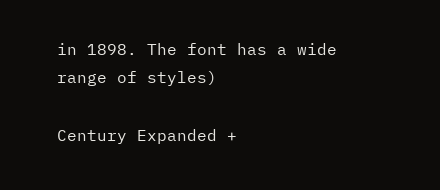in 1898. The font has a wide range of styles)

Century Expanded +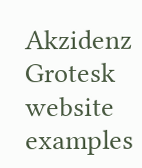Akzidenz Grotesk website examples